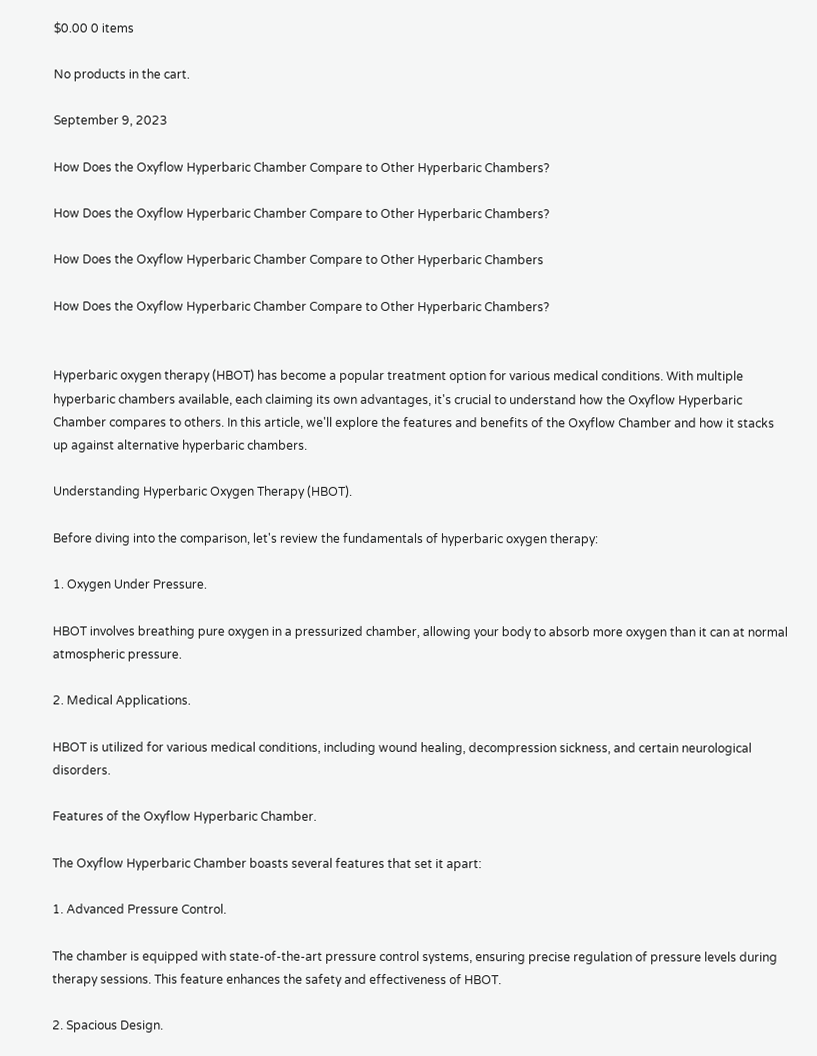$0.00 0 items

No products in the cart.

September 9, 2023

How Does the Oxyflow Hyperbaric Chamber Compare to Other Hyperbaric Chambers?

How Does the Oxyflow Hyperbaric Chamber Compare to Other Hyperbaric Chambers?

How Does the Oxyflow Hyperbaric Chamber Compare to Other Hyperbaric Chambers

How Does the Oxyflow Hyperbaric Chamber Compare to Other Hyperbaric Chambers?


Hyperbaric oxygen therapy (HBOT) has become a popular treatment option for various medical conditions. With multiple hyperbaric chambers available, each claiming its own advantages, it's crucial to understand how the Oxyflow Hyperbaric Chamber compares to others. In this article, we'll explore the features and benefits of the Oxyflow Chamber and how it stacks up against alternative hyperbaric chambers.

Understanding Hyperbaric Oxygen Therapy (HBOT).

Before diving into the comparison, let's review the fundamentals of hyperbaric oxygen therapy:

1. Oxygen Under Pressure.

HBOT involves breathing pure oxygen in a pressurized chamber, allowing your body to absorb more oxygen than it can at normal atmospheric pressure.

2. Medical Applications.

HBOT is utilized for various medical conditions, including wound healing, decompression sickness, and certain neurological disorders.

Features of the Oxyflow Hyperbaric Chamber.

The Oxyflow Hyperbaric Chamber boasts several features that set it apart:

1. Advanced Pressure Control.

The chamber is equipped with state-of-the-art pressure control systems, ensuring precise regulation of pressure levels during therapy sessions. This feature enhances the safety and effectiveness of HBOT.

2. Spacious Design.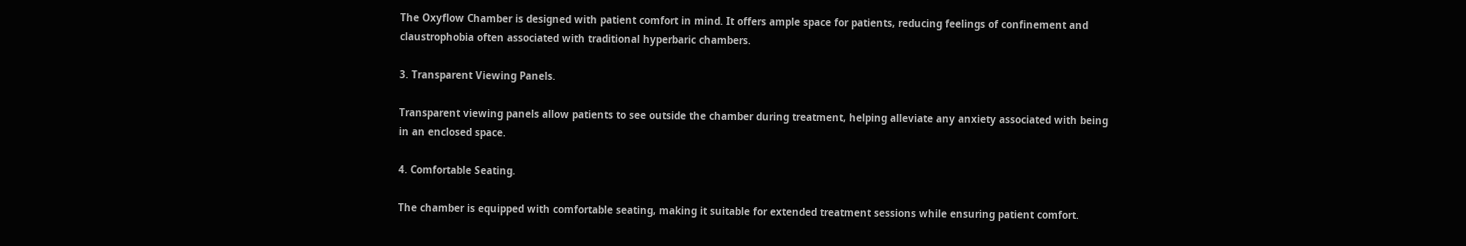The Oxyflow Chamber is designed with patient comfort in mind. It offers ample space for patients, reducing feelings of confinement and claustrophobia often associated with traditional hyperbaric chambers.

3. Transparent Viewing Panels.

Transparent viewing panels allow patients to see outside the chamber during treatment, helping alleviate any anxiety associated with being in an enclosed space.

4. Comfortable Seating.

The chamber is equipped with comfortable seating, making it suitable for extended treatment sessions while ensuring patient comfort.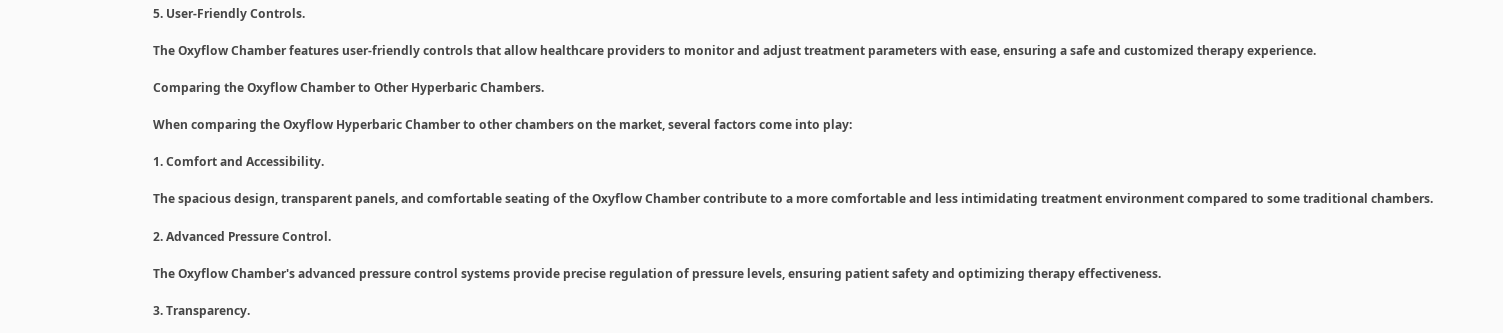5. User-Friendly Controls.

The Oxyflow Chamber features user-friendly controls that allow healthcare providers to monitor and adjust treatment parameters with ease, ensuring a safe and customized therapy experience.

Comparing the Oxyflow Chamber to Other Hyperbaric Chambers.

When comparing the Oxyflow Hyperbaric Chamber to other chambers on the market, several factors come into play:

1. Comfort and Accessibility.

The spacious design, transparent panels, and comfortable seating of the Oxyflow Chamber contribute to a more comfortable and less intimidating treatment environment compared to some traditional chambers.

2. Advanced Pressure Control.

The Oxyflow Chamber's advanced pressure control systems provide precise regulation of pressure levels, ensuring patient safety and optimizing therapy effectiveness.

3. Transparency.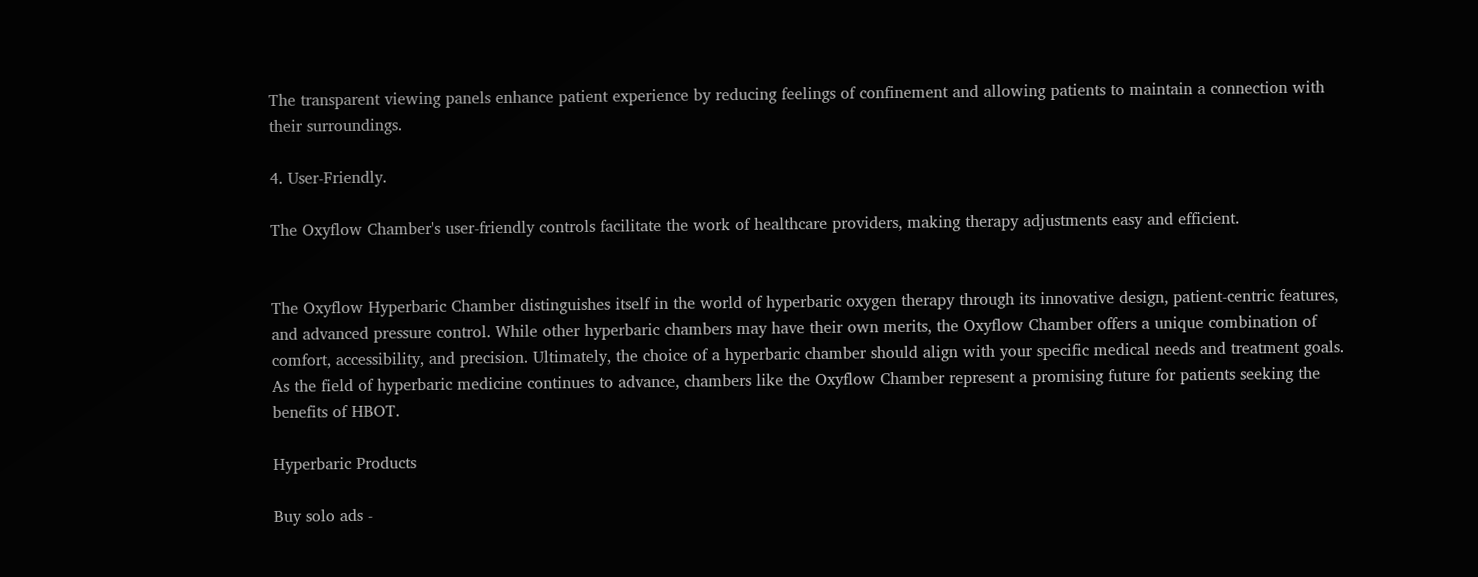The transparent viewing panels enhance patient experience by reducing feelings of confinement and allowing patients to maintain a connection with their surroundings.

4. User-Friendly.

The Oxyflow Chamber's user-friendly controls facilitate the work of healthcare providers, making therapy adjustments easy and efficient.


The Oxyflow Hyperbaric Chamber distinguishes itself in the world of hyperbaric oxygen therapy through its innovative design, patient-centric features, and advanced pressure control. While other hyperbaric chambers may have their own merits, the Oxyflow Chamber offers a unique combination of comfort, accessibility, and precision. Ultimately, the choice of a hyperbaric chamber should align with your specific medical needs and treatment goals. As the field of hyperbaric medicine continues to advance, chambers like the Oxyflow Chamber represent a promising future for patients seeking the benefits of HBOT.

Hyperbaric Products

Buy solo ads -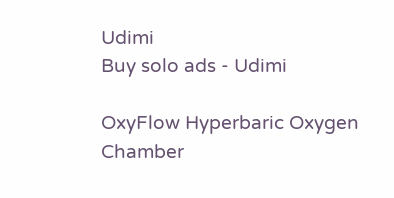Udimi
Buy solo ads - Udimi

OxyFlow Hyperbaric Oxygen Chamber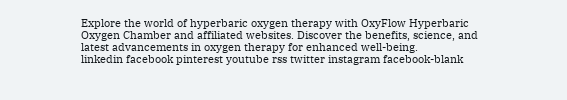Explore the world of hyperbaric oxygen therapy with OxyFlow Hyperbaric Oxygen Chamber and affiliated websites. Discover the benefits, science, and latest advancements in oxygen therapy for enhanced well-being.
linkedin facebook pinterest youtube rss twitter instagram facebook-blank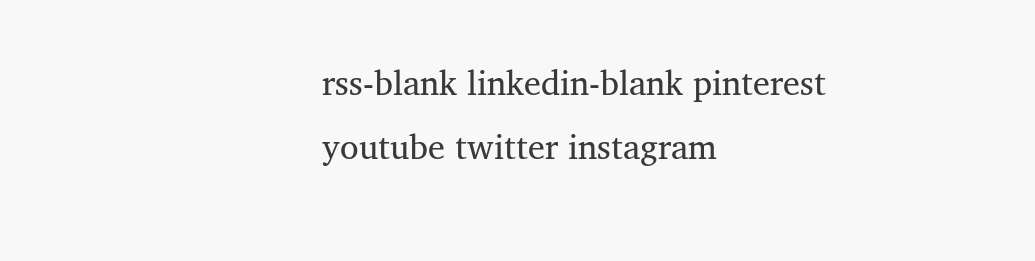rss-blank linkedin-blank pinterest youtube twitter instagram